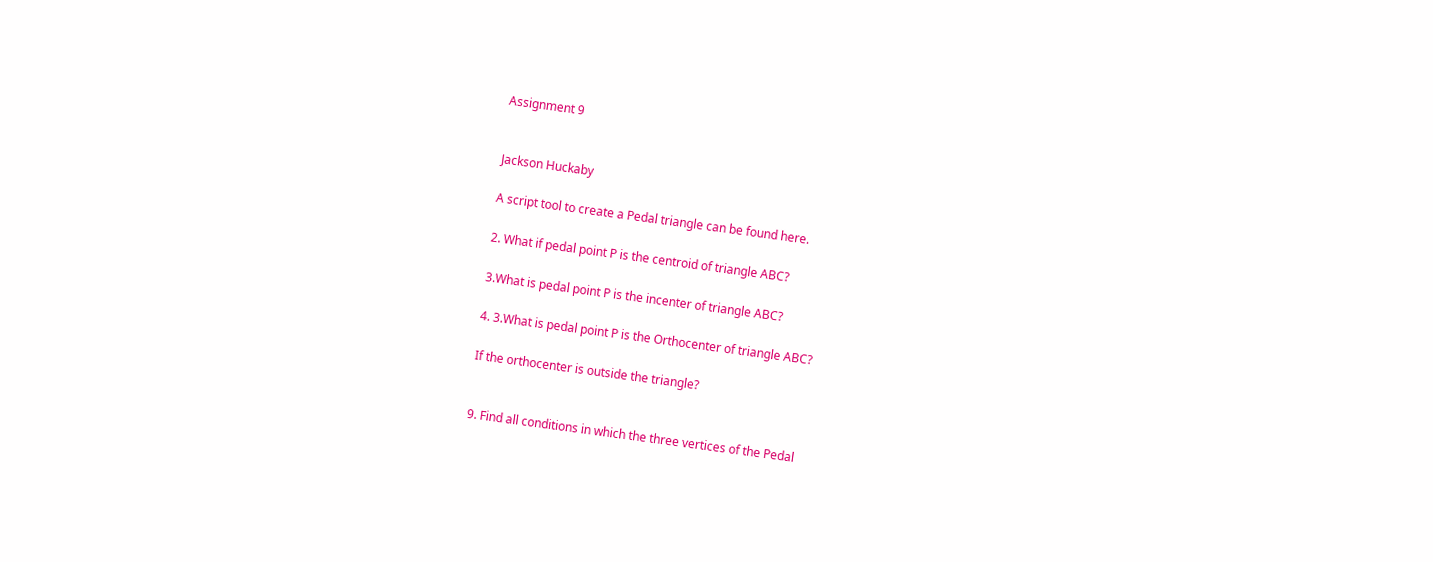Assignment 9


Jackson Huckaby

A script tool to create a Pedal triangle can be found here.

2. What if pedal point P is the centroid of triangle ABC?

3.What is pedal point P is the incenter of triangle ABC?

4. 3.What is pedal point P is the Orthocenter of triangle ABC?

If the orthocenter is outside the triangle?


9. Find all conditions in which the three vertices of the Pedal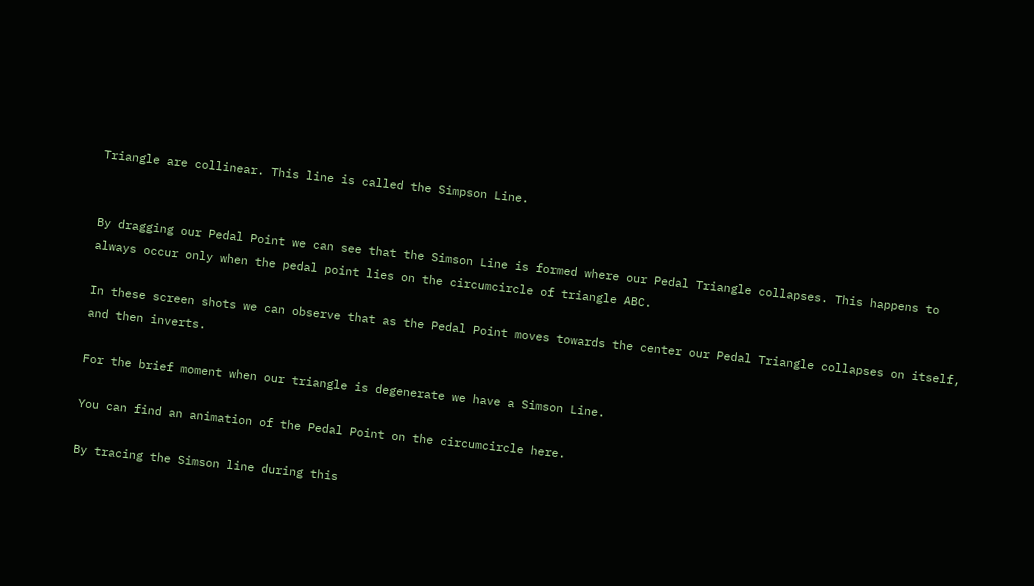Triangle are collinear. This line is called the Simpson Line.


By dragging our Pedal Point we can see that the Simson Line is formed where our Pedal Triangle collapses. This happens to always occur only when the pedal point lies on the circumcircle of triangle ABC.

In these screen shots we can observe that as the Pedal Point moves towards the center our Pedal Triangle collapses on itself, and then inverts.

For the brief moment when our triangle is degenerate we have a Simson Line.

You can find an animation of the Pedal Point on the circumcircle here.

By tracing the Simson line during this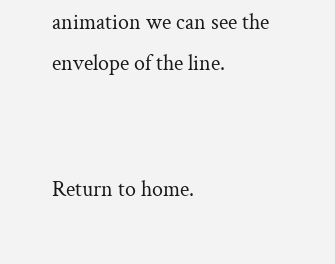animation we can see the envelope of the line.


Return to home.